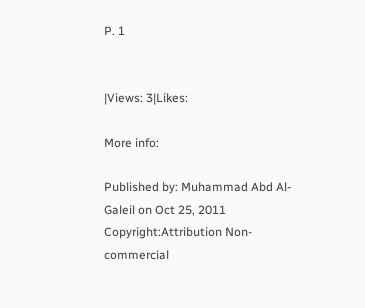P. 1


|Views: 3|Likes:

More info:

Published by: Muhammad Abd Al-Galeil on Oct 25, 2011
Copyright:Attribution Non-commercial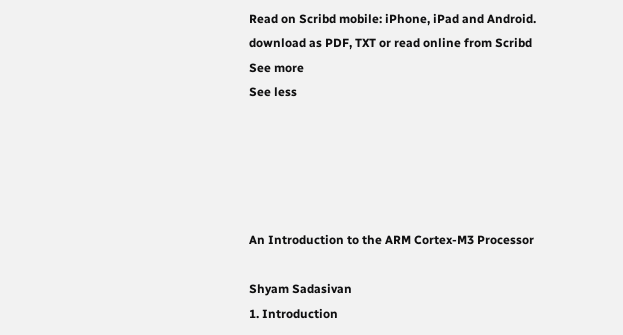Read on Scribd mobile: iPhone, iPad and Android.
download as PDF, TXT or read online from Scribd
See more
See less





An Introduction to the ARM Cortex-M3 Processor

Shyam Sadasivan
1. Introduction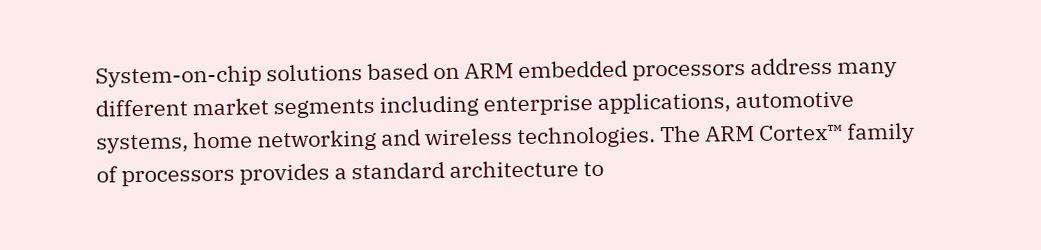System-on-chip solutions based on ARM embedded processors address many different market segments including enterprise applications, automotive systems, home networking and wireless technologies. The ARM Cortex™ family of processors provides a standard architecture to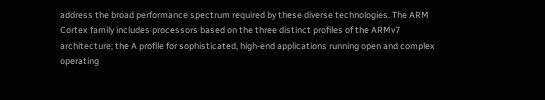address the broad performance spectrum required by these diverse technologies. The ARM Cortex family includes processors based on the three distinct profiles of the ARMv7 architecture; the A profile for sophisticated, high-end applications running open and complex operating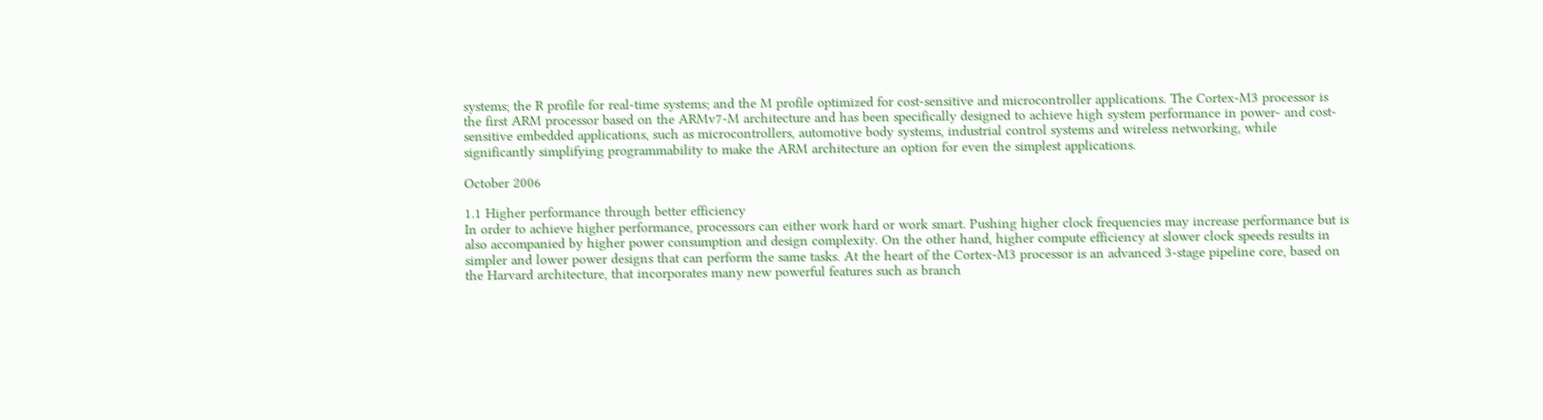systems; the R profile for real-time systems; and the M profile optimized for cost-sensitive and microcontroller applications. The Cortex-M3 processor is the first ARM processor based on the ARMv7-M architecture and has been specifically designed to achieve high system performance in power- and cost-sensitive embedded applications, such as microcontrollers, automotive body systems, industrial control systems and wireless networking, while significantly simplifying programmability to make the ARM architecture an option for even the simplest applications.

October 2006

1.1 Higher performance through better efficiency
In order to achieve higher performance, processors can either work hard or work smart. Pushing higher clock frequencies may increase performance but is also accompanied by higher power consumption and design complexity. On the other hand, higher compute efficiency at slower clock speeds results in simpler and lower power designs that can perform the same tasks. At the heart of the Cortex-M3 processor is an advanced 3-stage pipeline core, based on the Harvard architecture, that incorporates many new powerful features such as branch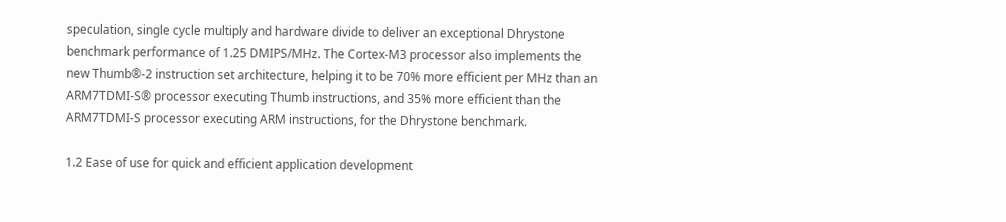speculation, single cycle multiply and hardware divide to deliver an exceptional Dhrystone benchmark performance of 1.25 DMIPS/MHz. The Cortex-M3 processor also implements the new Thumb®-2 instruction set architecture, helping it to be 70% more efficient per MHz than an ARM7TDMI-S® processor executing Thumb instructions, and 35% more efficient than the ARM7TDMI-S processor executing ARM instructions, for the Dhrystone benchmark.

1.2 Ease of use for quick and efficient application development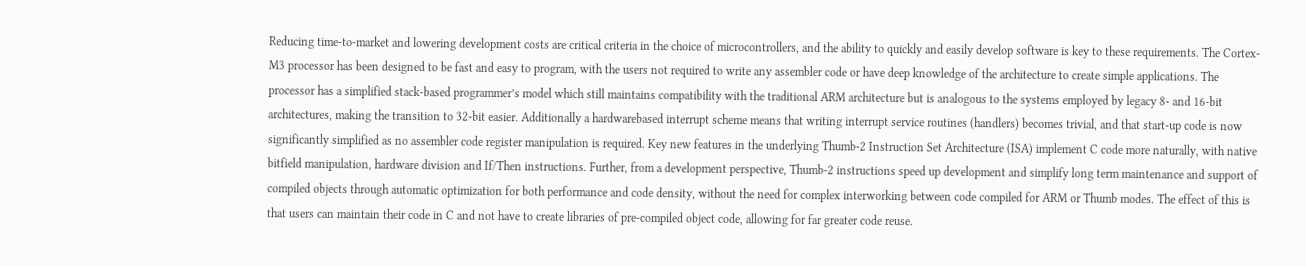Reducing time-to-market and lowering development costs are critical criteria in the choice of microcontrollers, and the ability to quickly and easily develop software is key to these requirements. The Cortex-M3 processor has been designed to be fast and easy to program, with the users not required to write any assembler code or have deep knowledge of the architecture to create simple applications. The processor has a simplified stack-based programmer’s model which still maintains compatibility with the traditional ARM architecture but is analogous to the systems employed by legacy 8- and 16-bit architectures, making the transition to 32-bit easier. Additionally a hardwarebased interrupt scheme means that writing interrupt service routines (handlers) becomes trivial, and that start-up code is now significantly simplified as no assembler code register manipulation is required. Key new features in the underlying Thumb-2 Instruction Set Architecture (ISA) implement C code more naturally, with native bitfield manipulation, hardware division and If/Then instructions. Further, from a development perspective, Thumb-2 instructions speed up development and simplify long term maintenance and support of compiled objects through automatic optimization for both performance and code density, without the need for complex interworking between code compiled for ARM or Thumb modes. The effect of this is that users can maintain their code in C and not have to create libraries of pre-compiled object code, allowing for far greater code reuse.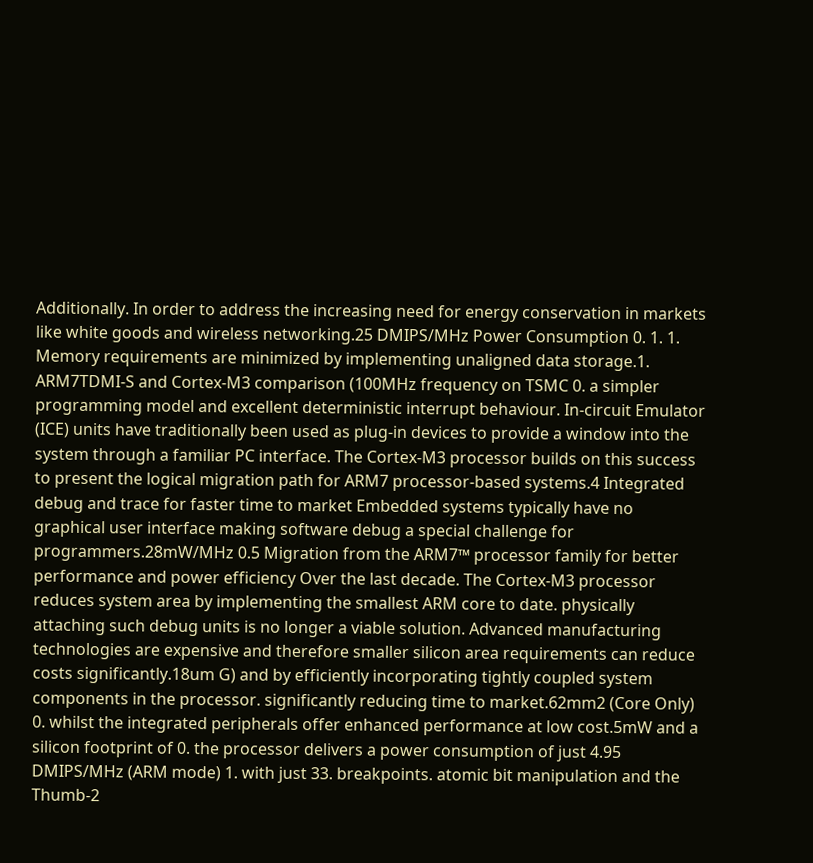Additionally. In order to address the increasing need for energy conservation in markets like white goods and wireless networking.25 DMIPS/MHz Power Consumption 0. 1. 1. Memory requirements are minimized by implementing unaligned data storage.1. ARM7TDMI-S and Cortex-M3 comparison (100MHz frequency on TSMC 0. a simpler programming model and excellent deterministic interrupt behaviour. In-circuit Emulator (ICE) units have traditionally been used as plug-in devices to provide a window into the system through a familiar PC interface. The Cortex-M3 processor builds on this success to present the logical migration path for ARM7 processor-based systems.4 Integrated debug and trace for faster time to market Embedded systems typically have no graphical user interface making software debug a special challenge for programmers.28mW/MHz 0.5 Migration from the ARM7™ processor family for better performance and power efficiency Over the last decade. The Cortex-M3 processor reduces system area by implementing the smallest ARM core to date. physically attaching such debug units is no longer a viable solution. Advanced manufacturing technologies are expensive and therefore smaller silicon area requirements can reduce costs significantly.18um G) and by efficiently incorporating tightly coupled system components in the processor. significantly reducing time to market.62mm2 (Core Only) 0. whilst the integrated peripherals offer enhanced performance at low cost.5mW and a silicon footprint of 0. the processor delivers a power consumption of just 4.95 DMIPS/MHz (ARM mode) 1. with just 33. breakpoints. atomic bit manipulation and the Thumb-2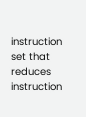instruction set that reduces instruction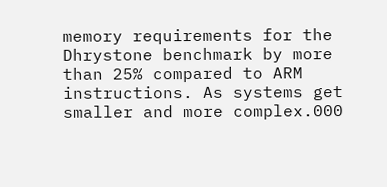memory requirements for the Dhrystone benchmark by more than 25% compared to ARM instructions. As systems get smaller and more complex.000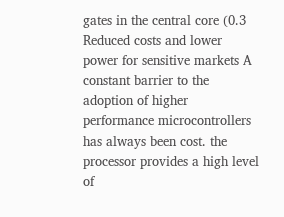gates in the central core (0.3 Reduced costs and lower power for sensitive markets A constant barrier to the adoption of higher performance microcontrollers has always been cost. the processor provides a high level of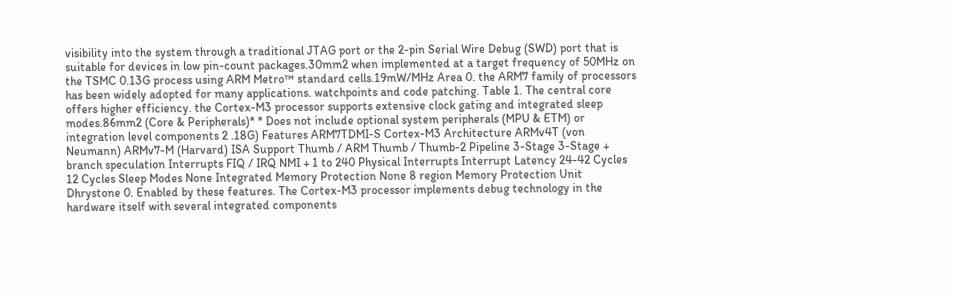visibility into the system through a traditional JTAG port or the 2-pin Serial Wire Debug (SWD) port that is suitable for devices in low pin-count packages.30mm2 when implemented at a target frequency of 50MHz on the TSMC 0.13G process using ARM Metro™ standard cells.19mW/MHz Area 0. the ARM7 family of processors has been widely adopted for many applications. watchpoints and code patching. Table 1. The central core offers higher efficiency. the Cortex-M3 processor supports extensive clock gating and integrated sleep modes.86mm2 (Core & Peripherals)* * Does not include optional system peripherals (MPU & ETM) or integration level components 2 .18G) Features ARM7TDMI-S Cortex-M3 Architecture ARMv4T (von Neumann) ARMv7-M (Harvard) ISA Support Thumb / ARM Thumb / Thumb-2 Pipeline 3-Stage 3-Stage + branch speculation Interrupts FIQ / IRQ NMI + 1 to 240 Physical Interrupts Interrupt Latency 24-42 Cycles 12 Cycles Sleep Modes None Integrated Memory Protection None 8 region Memory Protection Unit Dhrystone 0. Enabled by these features. The Cortex-M3 processor implements debug technology in the hardware itself with several integrated components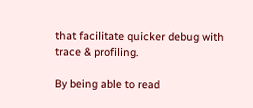that facilitate quicker debug with trace & profiling.

By being able to read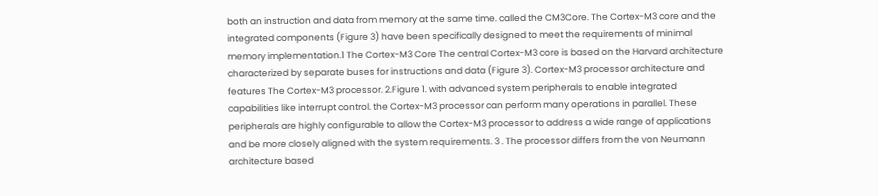both an instruction and data from memory at the same time. called the CM3Core. The Cortex-M3 core and the integrated components (Figure 3) have been specifically designed to meet the requirements of minimal memory implementation.1 The Cortex-M3 Core The central Cortex-M3 core is based on the Harvard architecture characterized by separate buses for instructions and data (Figure 3). Cortex-M3 processor architecture and features The Cortex-M3 processor. 2.Figure 1. with advanced system peripherals to enable integrated capabilities like interrupt control. the Cortex-M3 processor can perform many operations in parallel. These peripherals are highly configurable to allow the Cortex-M3 processor to address a wide range of applications and be more closely aligned with the system requirements. 3 . The processor differs from the von Neumann architecture based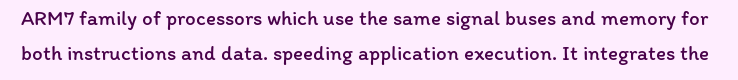ARM7 family of processors which use the same signal buses and memory for both instructions and data. speeding application execution. It integrates the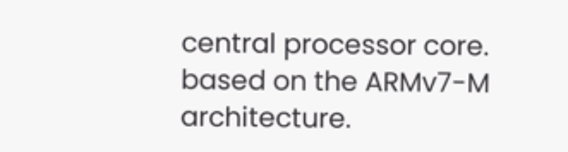central processor core. based on the ARMv7-M architecture.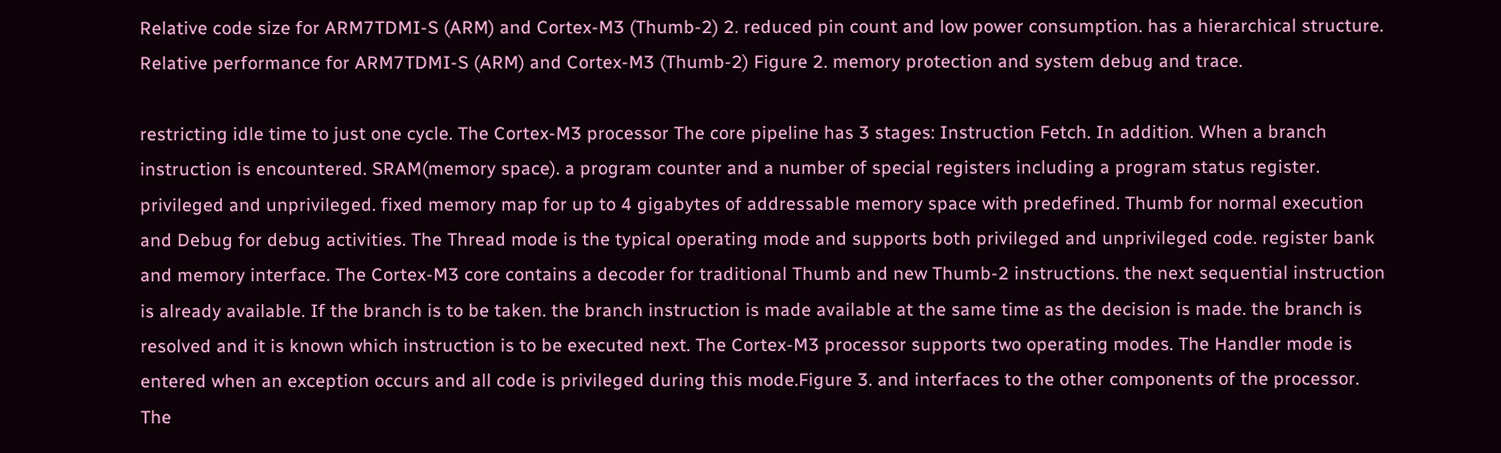Relative code size for ARM7TDMI-S (ARM) and Cortex-M3 (Thumb-2) 2. reduced pin count and low power consumption. has a hierarchical structure. Relative performance for ARM7TDMI-S (ARM) and Cortex-M3 (Thumb-2) Figure 2. memory protection and system debug and trace.

restricting idle time to just one cycle. The Cortex-M3 processor The core pipeline has 3 stages: Instruction Fetch. In addition. When a branch instruction is encountered. SRAM(memory space). a program counter and a number of special registers including a program status register. privileged and unprivileged. fixed memory map for up to 4 gigabytes of addressable memory space with predefined. Thumb for normal execution and Debug for debug activities. The Thread mode is the typical operating mode and supports both privileged and unprivileged code. register bank and memory interface. The Cortex-M3 core contains a decoder for traditional Thumb and new Thumb-2 instructions. the next sequential instruction is already available. If the branch is to be taken. the branch instruction is made available at the same time as the decision is made. the branch is resolved and it is known which instruction is to be executed next. The Cortex-M3 processor supports two operating modes. The Handler mode is entered when an exception occurs and all code is privileged during this mode.Figure 3. and interfaces to the other components of the processor. The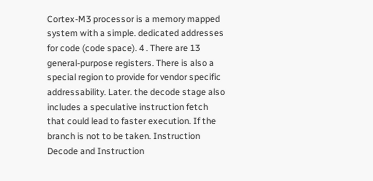Cortex-M3 processor is a memory mapped system with a simple. dedicated addresses for code (code space). 4 . There are 13 general-purpose registers. There is also a special region to provide for vendor specific addressability. Later. the decode stage also includes a speculative instruction fetch that could lead to faster execution. If the branch is not to be taken. Instruction Decode and Instruction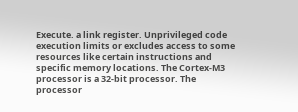Execute. a link register. Unprivileged code execution limits or excludes access to some resources like certain instructions and specific memory locations. The Cortex-M3 processor is a 32-bit processor. The processor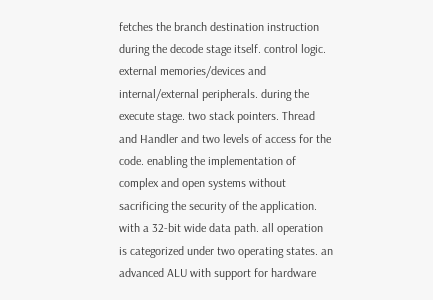fetches the branch destination instruction during the decode stage itself. control logic. external memories/devices and internal/external peripherals. during the execute stage. two stack pointers. Thread and Handler and two levels of access for the code. enabling the implementation of complex and open systems without sacrificing the security of the application. with a 32-bit wide data path. all operation is categorized under two operating states. an advanced ALU with support for hardware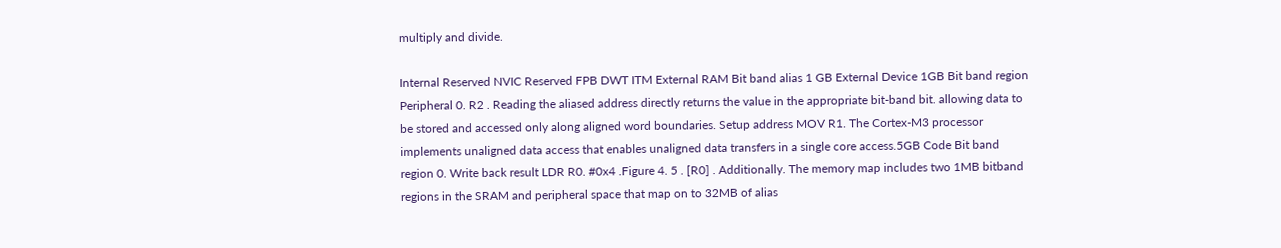multiply and divide.

Internal Reserved NVIC Reserved FPB DWT ITM External RAM Bit band alias 1 GB External Device 1GB Bit band region Peripheral 0. R2 . Reading the aliased address directly returns the value in the appropriate bit-band bit. allowing data to be stored and accessed only along aligned word boundaries. Setup address MOV R1. The Cortex-M3 processor implements unaligned data access that enables unaligned data transfers in a single core access.5GB Code Bit band region 0. Write back result LDR R0. #0x4 .Figure 4. 5 . [R0] . Additionally. The memory map includes two 1MB bitband regions in the SRAM and peripheral space that map on to 32MB of alias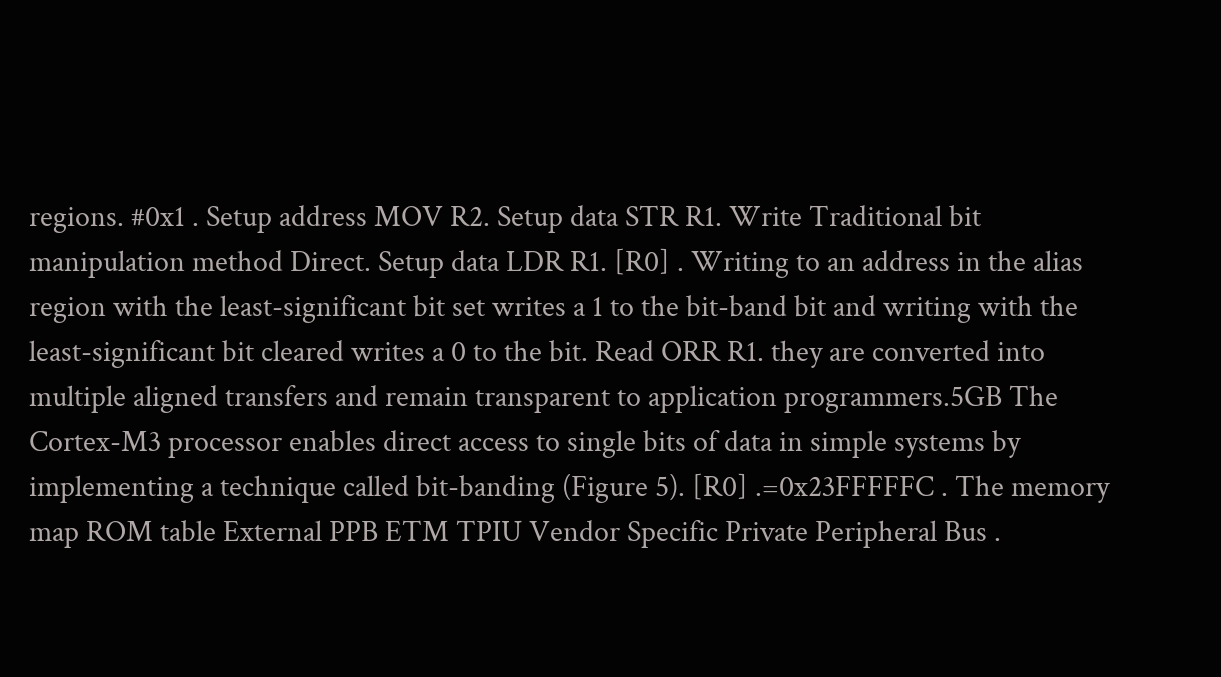regions. #0x1 . Setup address MOV R2. Setup data STR R1. Write Traditional bit manipulation method Direct. Setup data LDR R1. [R0] . Writing to an address in the alias region with the least-significant bit set writes a 1 to the bit-band bit and writing with the least-significant bit cleared writes a 0 to the bit. Read ORR R1. they are converted into multiple aligned transfers and remain transparent to application programmers.5GB The Cortex-M3 processor enables direct access to single bits of data in simple systems by implementing a technique called bit-banding (Figure 5). [R0] .=0x23FFFFFC . The memory map ROM table External PPB ETM TPIU Vendor Specific Private Peripheral Bus .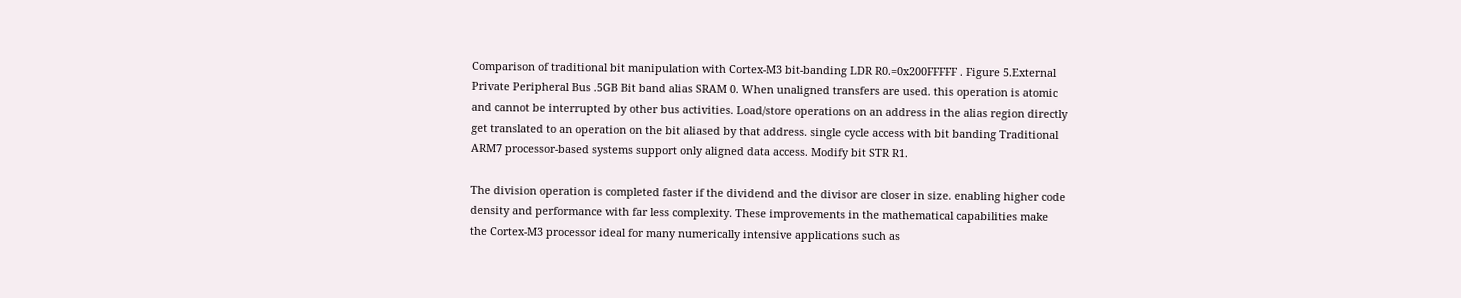Comparison of traditional bit manipulation with Cortex-M3 bit-banding LDR R0.=0x200FFFFF . Figure 5.External Private Peripheral Bus .5GB Bit band alias SRAM 0. When unaligned transfers are used. this operation is atomic and cannot be interrupted by other bus activities. Load/store operations on an address in the alias region directly get translated to an operation on the bit aliased by that address. single cycle access with bit banding Traditional ARM7 processor-based systems support only aligned data access. Modify bit STR R1.

The division operation is completed faster if the dividend and the divisor are closer in size. enabling higher code density and performance with far less complexity. These improvements in the mathematical capabilities make the Cortex-M3 processor ideal for many numerically intensive applications such as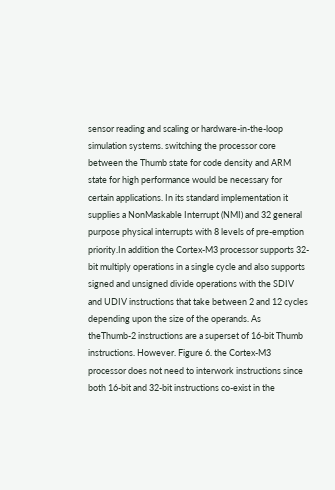sensor reading and scaling or hardware-in-the-loop simulation systems. switching the processor core between the Thumb state for code density and ARM state for high performance would be necessary for certain applications. In its standard implementation it supplies a NonMaskable Interrupt (NMI) and 32 general purpose physical interrupts with 8 levels of pre-emption priority.In addition the Cortex-M3 processor supports 32-bit multiply operations in a single cycle and also supports signed and unsigned divide operations with the SDIV and UDIV instructions that take between 2 and 12 cycles depending upon the size of the operands. As theThumb-2 instructions are a superset of 16-bit Thumb instructions. However. Figure 6. the Cortex-M3 processor does not need to interwork instructions since both 16-bit and 32-bit instructions co-exist in the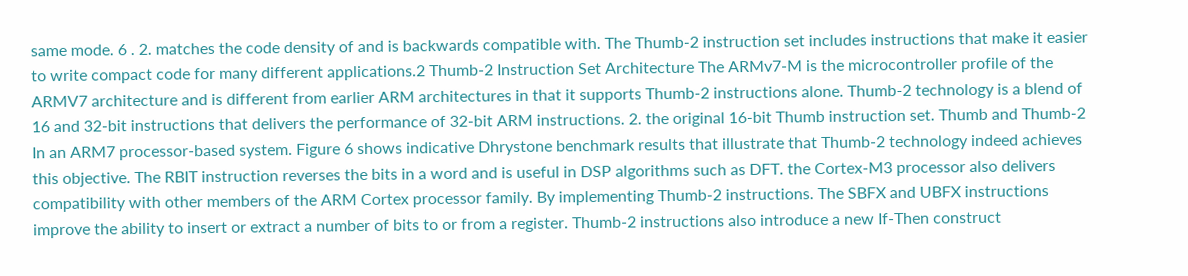same mode. 6 . 2. matches the code density of and is backwards compatible with. The Thumb-2 instruction set includes instructions that make it easier to write compact code for many different applications.2 Thumb-2 Instruction Set Architecture The ARMv7-M is the microcontroller profile of the ARMV7 architecture and is different from earlier ARM architectures in that it supports Thumb-2 instructions alone. Thumb-2 technology is a blend of 16 and 32-bit instructions that delivers the performance of 32-bit ARM instructions. 2. the original 16-bit Thumb instruction set. Thumb and Thumb-2 In an ARM7 processor-based system. Figure 6 shows indicative Dhrystone benchmark results that illustrate that Thumb-2 technology indeed achieves this objective. The RBIT instruction reverses the bits in a word and is useful in DSP algorithms such as DFT. the Cortex-M3 processor also delivers compatibility with other members of the ARM Cortex processor family. By implementing Thumb-2 instructions. The SBFX and UBFX instructions improve the ability to insert or extract a number of bits to or from a register. Thumb-2 instructions also introduce a new If-Then construct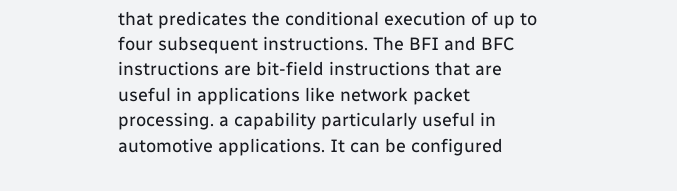that predicates the conditional execution of up to four subsequent instructions. The BFI and BFC instructions are bit-field instructions that are useful in applications like network packet processing. a capability particularly useful in automotive applications. It can be configured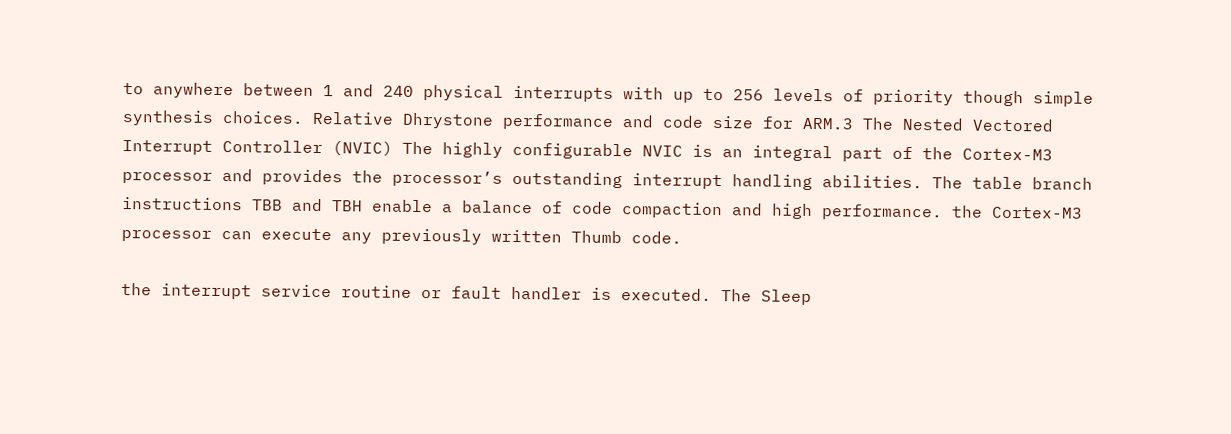to anywhere between 1 and 240 physical interrupts with up to 256 levels of priority though simple synthesis choices. Relative Dhrystone performance and code size for ARM.3 The Nested Vectored Interrupt Controller (NVIC) The highly configurable NVIC is an integral part of the Cortex-M3 processor and provides the processor’s outstanding interrupt handling abilities. The table branch instructions TBB and TBH enable a balance of code compaction and high performance. the Cortex-M3 processor can execute any previously written Thumb code.

the interrupt service routine or fault handler is executed. The Sleep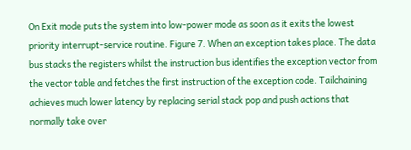On Exit mode puts the system into low-power mode as soon as it exits the lowest priority interrupt-service routine. Figure 7. When an exception takes place. The data bus stacks the registers whilst the instruction bus identifies the exception vector from the vector table and fetches the first instruction of the exception code. Tailchaining achieves much lower latency by replacing serial stack pop and push actions that normally take over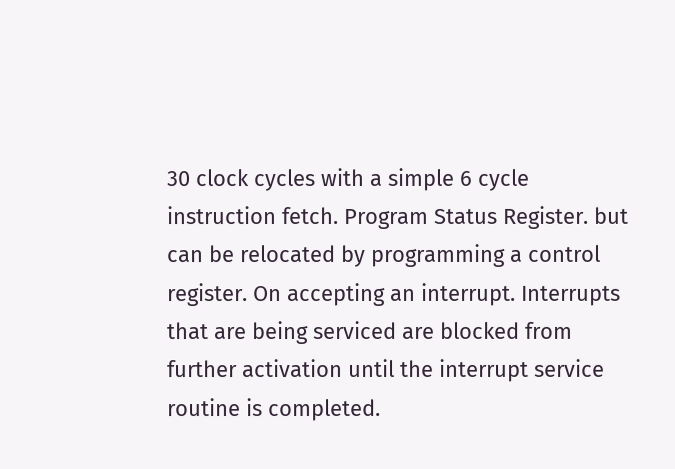30 clock cycles with a simple 6 cycle instruction fetch. Program Status Register. but can be relocated by programming a control register. On accepting an interrupt. Interrupts that are being serviced are blocked from further activation until the interrupt service routine is completed.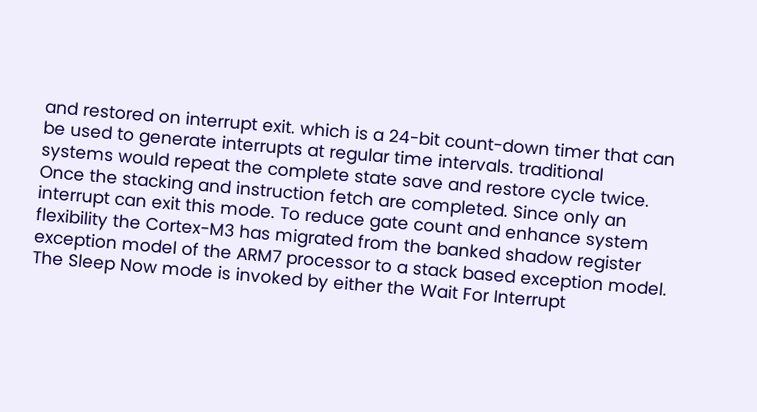and restored on interrupt exit. which is a 24-bit count-down timer that can be used to generate interrupts at regular time intervals. traditional systems would repeat the complete state save and restore cycle twice. Once the stacking and instruction fetch are completed. Since only an interrupt can exit this mode. To reduce gate count and enhance system flexibility the Cortex-M3 has migrated from the banked shadow register exception model of the ARM7 processor to a stack based exception model. The Sleep Now mode is invoked by either the Wait For Interrupt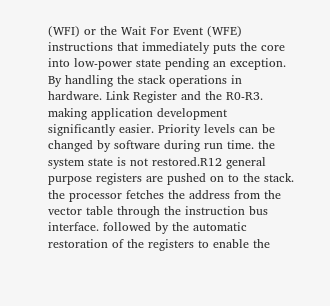(WFI) or the Wait For Event (WFE) instructions that immediately puts the core into low-power state pending an exception. By handling the stack operations in hardware. Link Register and the R0-R3. making application development significantly easier. Priority levels can be changed by software during run time. the system state is not restored.R12 general purpose registers are pushed on to the stack. the processor fetches the address from the vector table through the instruction bus interface. followed by the automatic restoration of the registers to enable the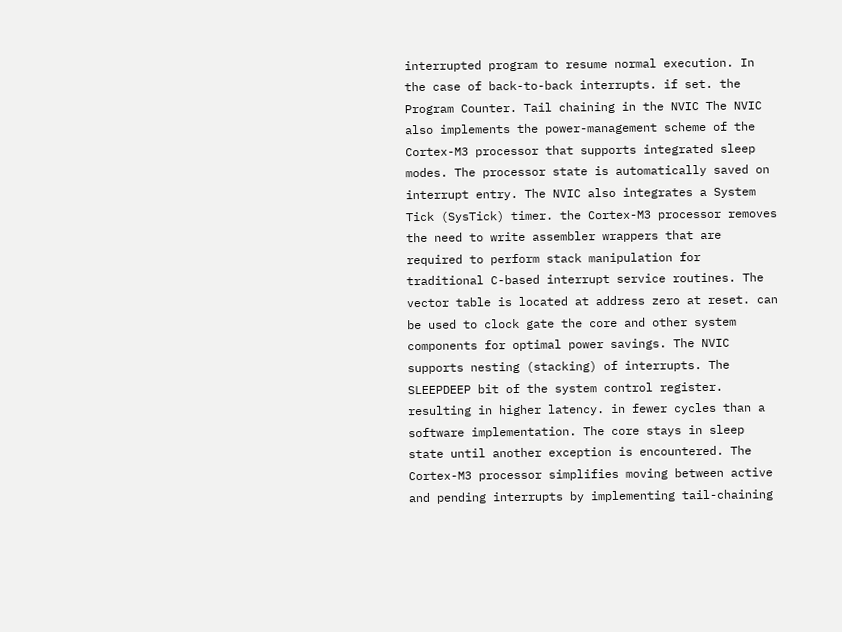interrupted program to resume normal execution. In the case of back-to-back interrupts. if set. the Program Counter. Tail chaining in the NVIC The NVIC also implements the power-management scheme of the Cortex-M3 processor that supports integrated sleep modes. The processor state is automatically saved on interrupt entry. The NVIC also integrates a System Tick (SysTick) timer. the Cortex-M3 processor removes the need to write assembler wrappers that are required to perform stack manipulation for traditional C-based interrupt service routines. The vector table is located at address zero at reset. can be used to clock gate the core and other system components for optimal power savings. The NVIC supports nesting (stacking) of interrupts. The SLEEPDEEP bit of the system control register. resulting in higher latency. in fewer cycles than a software implementation. The core stays in sleep state until another exception is encountered. The Cortex-M3 processor simplifies moving between active and pending interrupts by implementing tail-chaining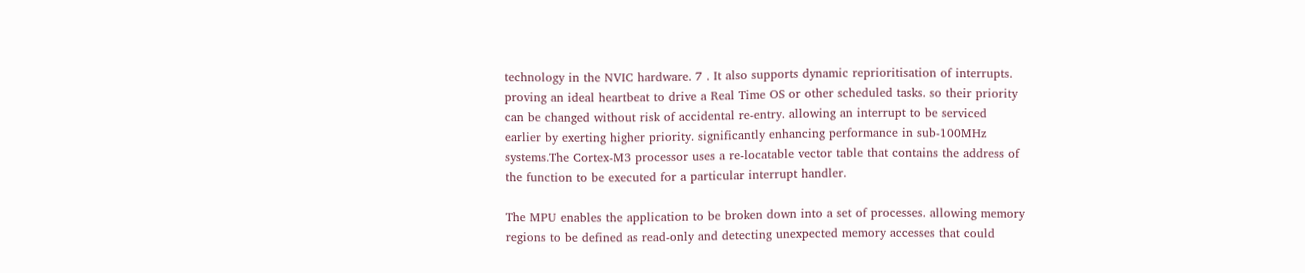technology in the NVIC hardware. 7 . It also supports dynamic reprioritisation of interrupts. proving an ideal heartbeat to drive a Real Time OS or other scheduled tasks. so their priority can be changed without risk of accidental re-entry. allowing an interrupt to be serviced earlier by exerting higher priority. significantly enhancing performance in sub-100MHz systems.The Cortex-M3 processor uses a re-locatable vector table that contains the address of the function to be executed for a particular interrupt handler.

The MPU enables the application to be broken down into a set of processes. allowing memory regions to be defined as read-only and detecting unexpected memory accesses that could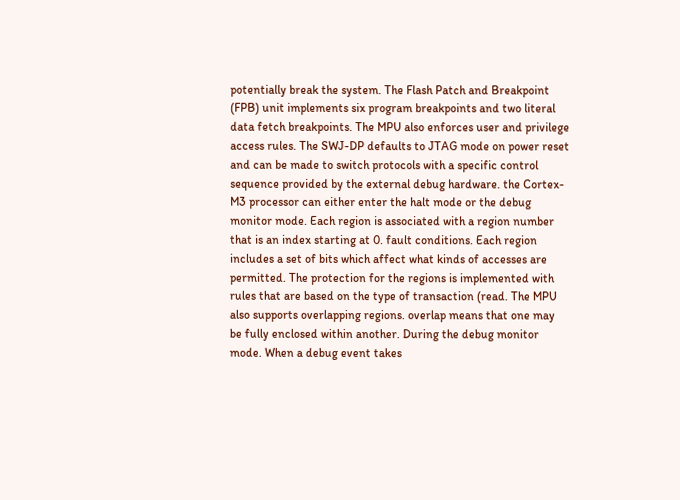potentially break the system. The Flash Patch and Breakpoint (FPB) unit implements six program breakpoints and two literal data fetch breakpoints. The MPU also enforces user and privilege access rules. The SWJ-DP defaults to JTAG mode on power reset and can be made to switch protocols with a specific control sequence provided by the external debug hardware. the Cortex-M3 processor can either enter the halt mode or the debug monitor mode. Each region is associated with a region number that is an index starting at 0. fault conditions. Each region includes a set of bits which affect what kinds of accesses are permitted. The protection for the regions is implemented with rules that are based on the type of transaction (read. The MPU also supports overlapping regions. overlap means that one may be fully enclosed within another. During the debug monitor mode. When a debug event takes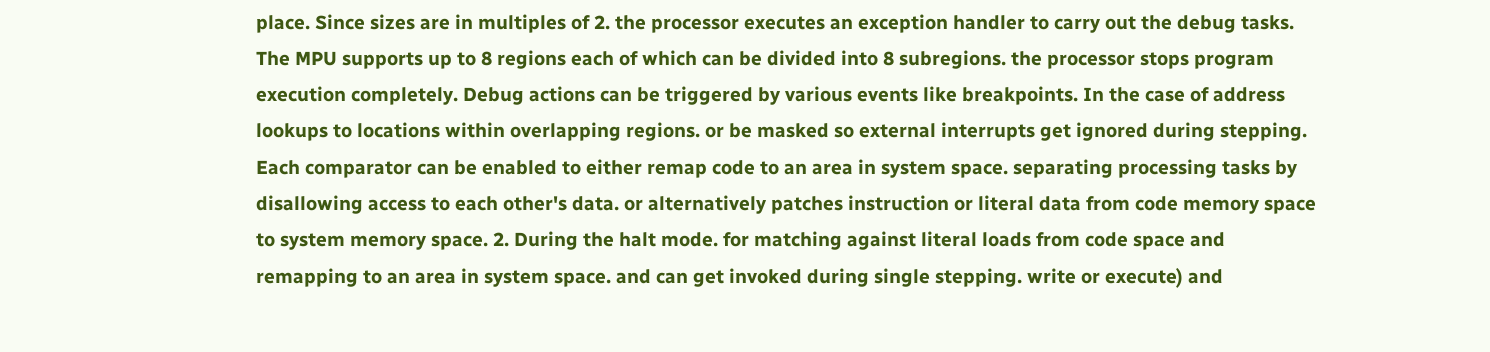place. Since sizes are in multiples of 2. the processor executes an exception handler to carry out the debug tasks. The MPU supports up to 8 regions each of which can be divided into 8 subregions. the processor stops program execution completely. Debug actions can be triggered by various events like breakpoints. In the case of address lookups to locations within overlapping regions. or be masked so external interrupts get ignored during stepping. Each comparator can be enabled to either remap code to an area in system space. separating processing tasks by disallowing access to each other's data. or alternatively patches instruction or literal data from code memory space to system memory space. 2. During the halt mode. for matching against literal loads from code space and remapping to an area in system space. and can get invoked during single stepping. write or execute) and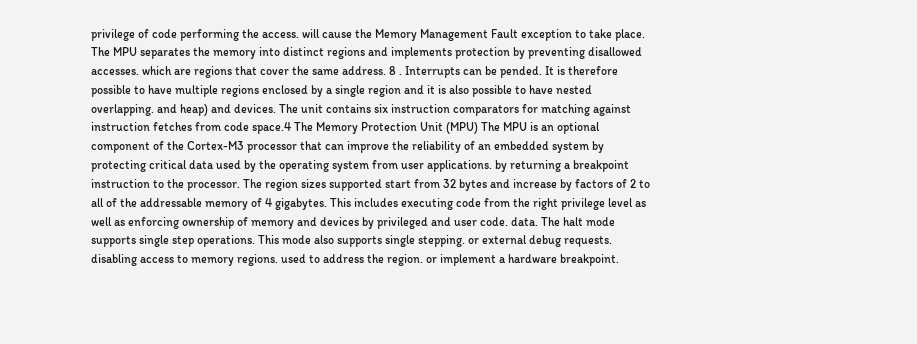privilege of code performing the access. will cause the Memory Management Fault exception to take place. The MPU separates the memory into distinct regions and implements protection by preventing disallowed accesses. which are regions that cover the same address. 8 . Interrupts can be pended. It is therefore possible to have multiple regions enclosed by a single region and it is also possible to have nested overlapping. and heap) and devices. The unit contains six instruction comparators for matching against instruction fetches from code space.4 The Memory Protection Unit (MPU) The MPU is an optional component of the Cortex-M3 processor that can improve the reliability of an embedded system by protecting critical data used by the operating system from user applications. by returning a breakpoint instruction to the processor. The region sizes supported start from 32 bytes and increase by factors of 2 to all of the addressable memory of 4 gigabytes. This includes executing code from the right privilege level as well as enforcing ownership of memory and devices by privileged and user code. data. The halt mode supports single step operations. This mode also supports single stepping. or external debug requests. disabling access to memory regions. used to address the region. or implement a hardware breakpoint.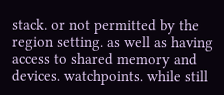stack. or not permitted by the region setting. as well as having access to shared memory and devices. watchpoints. while still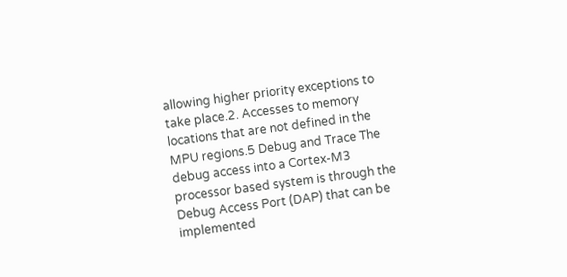allowing higher priority exceptions to take place.2. Accesses to memory locations that are not defined in the MPU regions.5 Debug and Trace The debug access into a Cortex-M3 processor based system is through the Debug Access Port (DAP) that can be implemented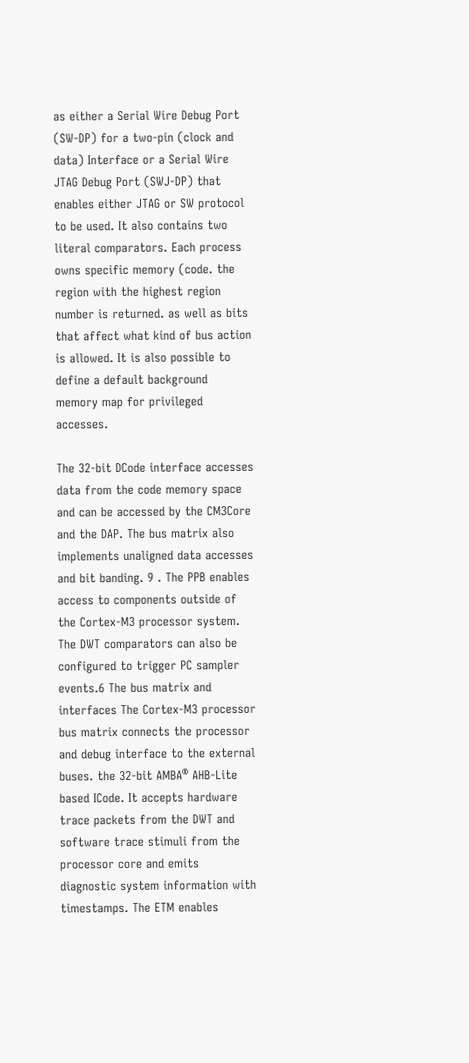as either a Serial Wire Debug Port (SW-DP) for a two-pin (clock and data) Interface or a Serial Wire JTAG Debug Port (SWJ-DP) that enables either JTAG or SW protocol to be used. It also contains two literal comparators. Each process owns specific memory (code. the region with the highest region number is returned. as well as bits that affect what kind of bus action is allowed. It is also possible to define a default background memory map for privileged accesses.

The 32-bit DCode interface accesses data from the code memory space and can be accessed by the CM3Core and the DAP. The bus matrix also implements unaligned data accesses and bit banding. 9 . The PPB enables access to components outside of the Cortex-M3 processor system. The DWT comparators can also be configured to trigger PC sampler events.6 The bus matrix and interfaces The Cortex-M3 processor bus matrix connects the processor and debug interface to the external buses. the 32-bit AMBA® AHB-Lite based ICode. It accepts hardware trace packets from the DWT and software trace stimuli from the processor core and emits diagnostic system information with timestamps. The ETM enables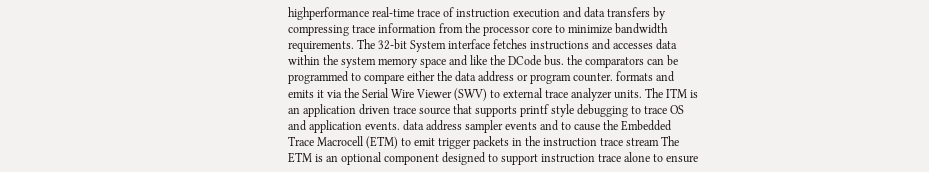highperformance real-time trace of instruction execution and data transfers by compressing trace information from the processor core to minimize bandwidth requirements. The 32-bit System interface fetches instructions and accesses data within the system memory space and like the DCode bus. the comparators can be programmed to compare either the data address or program counter. formats and emits it via the Serial Wire Viewer (SWV) to external trace analyzer units. The ITM is an application driven trace source that supports printf style debugging to trace OS and application events. data address sampler events and to cause the Embedded Trace Macrocell (ETM) to emit trigger packets in the instruction trace stream The ETM is an optional component designed to support instruction trace alone to ensure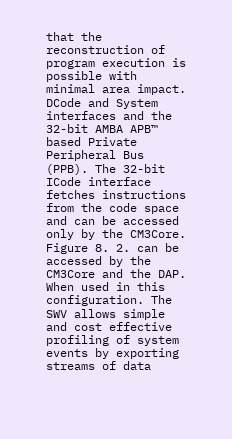that the reconstruction of program execution is possible with minimal area impact. DCode and System interfaces and the 32-bit AMBA APB™ based Private Peripheral Bus (PPB). The 32-bit ICode interface fetches instructions from the code space and can be accessed only by the CM3Core. Figure 8. 2. can be accessed by the CM3Core and the DAP. When used in this configuration. The SWV allows simple and cost effective profiling of system events by exporting streams of data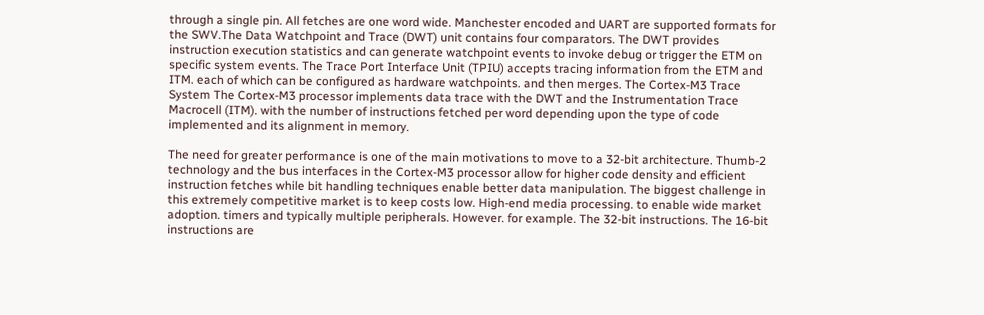through a single pin. All fetches are one word wide. Manchester encoded and UART are supported formats for the SWV.The Data Watchpoint and Trace (DWT) unit contains four comparators. The DWT provides instruction execution statistics and can generate watchpoint events to invoke debug or trigger the ETM on specific system events. The Trace Port Interface Unit (TPIU) accepts tracing information from the ETM and ITM. each of which can be configured as hardware watchpoints. and then merges. The Cortex-M3 Trace System The Cortex-M3 processor implements data trace with the DWT and the Instrumentation Trace Macrocell (ITM). with the number of instructions fetched per word depending upon the type of code implemented and its alignment in memory.

The need for greater performance is one of the main motivations to move to a 32-bit architecture. Thumb-2 technology and the bus interfaces in the Cortex-M3 processor allow for higher code density and efficient instruction fetches while bit handling techniques enable better data manipulation. The biggest challenge in this extremely competitive market is to keep costs low. High-end media processing. to enable wide market adoption. timers and typically multiple peripherals. However. for example. The 32-bit instructions. The 16-bit instructions are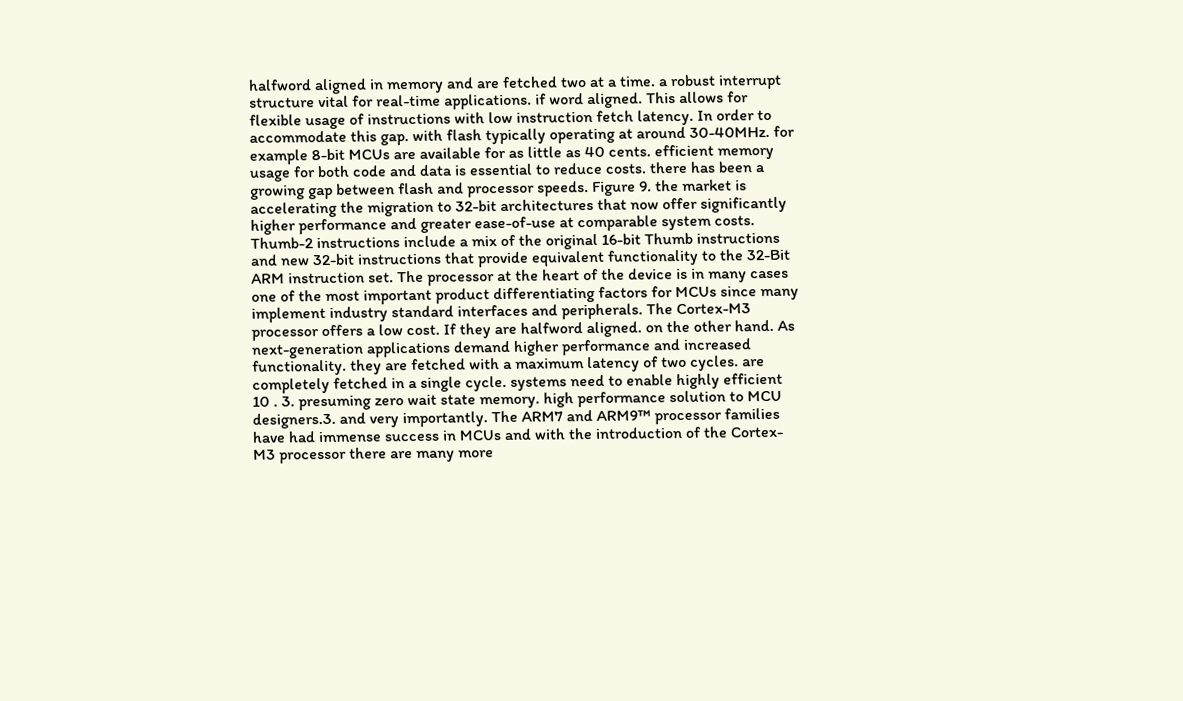halfword aligned in memory and are fetched two at a time. a robust interrupt structure vital for real-time applications. if word aligned. This allows for flexible usage of instructions with low instruction fetch latency. In order to accommodate this gap. with flash typically operating at around 30-40MHz. for example 8-bit MCUs are available for as little as 40 cents. efficient memory usage for both code and data is essential to reduce costs. there has been a growing gap between flash and processor speeds. Figure 9. the market is accelerating the migration to 32-bit architectures that now offer significantly higher performance and greater ease-of-use at comparable system costs. Thumb-2 instructions include a mix of the original 16-bit Thumb instructions and new 32-bit instructions that provide equivalent functionality to the 32-Bit ARM instruction set. The processor at the heart of the device is in many cases one of the most important product differentiating factors for MCUs since many implement industry standard interfaces and peripherals. The Cortex-M3 processor offers a low cost. If they are halfword aligned. on the other hand. As next-generation applications demand higher performance and increased functionality. they are fetched with a maximum latency of two cycles. are completely fetched in a single cycle. systems need to enable highly efficient 10 . 3. presuming zero wait state memory. high performance solution to MCU designers.3. and very importantly. The ARM7 and ARM9™ processor families have had immense success in MCUs and with the introduction of the Cortex-M3 processor there are many more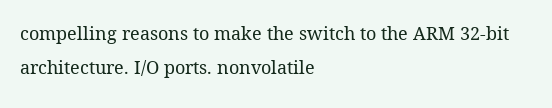compelling reasons to make the switch to the ARM 32-bit architecture. I/O ports. nonvolatile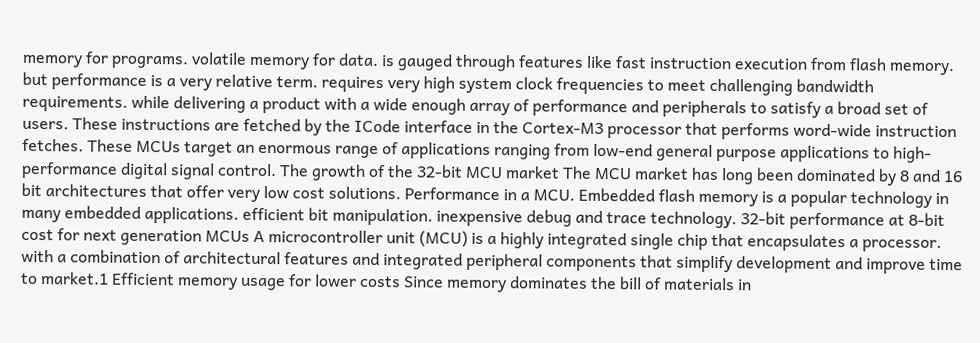memory for programs. volatile memory for data. is gauged through features like fast instruction execution from flash memory. but performance is a very relative term. requires very high system clock frequencies to meet challenging bandwidth requirements. while delivering a product with a wide enough array of performance and peripherals to satisfy a broad set of users. These instructions are fetched by the ICode interface in the Cortex-M3 processor that performs word-wide instruction fetches. These MCUs target an enormous range of applications ranging from low-end general purpose applications to high-performance digital signal control. The growth of the 32-bit MCU market The MCU market has long been dominated by 8 and 16 bit architectures that offer very low cost solutions. Performance in a MCU. Embedded flash memory is a popular technology in many embedded applications. efficient bit manipulation. inexpensive debug and trace technology. 32-bit performance at 8-bit cost for next generation MCUs A microcontroller unit (MCU) is a highly integrated single chip that encapsulates a processor. with a combination of architectural features and integrated peripheral components that simplify development and improve time to market.1 Efficient memory usage for lower costs Since memory dominates the bill of materials in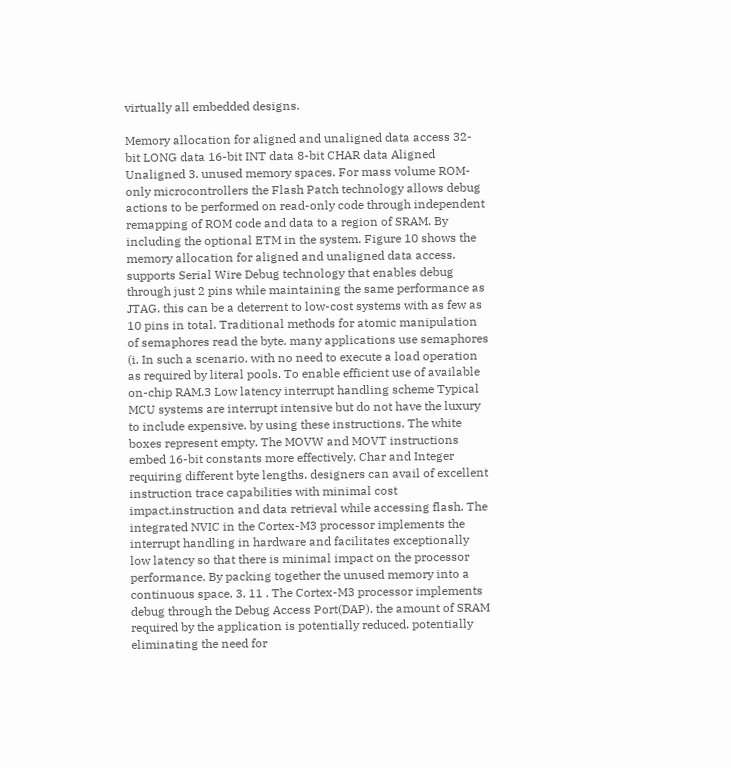virtually all embedded designs.

Memory allocation for aligned and unaligned data access 32-bit LONG data 16-bit INT data 8-bit CHAR data Aligned Unaligned 3. unused memory spaces. For mass volume ROM-only microcontrollers the Flash Patch technology allows debug actions to be performed on read-only code through independent remapping of ROM code and data to a region of SRAM. By including the optional ETM in the system. Figure 10 shows the memory allocation for aligned and unaligned data access. supports Serial Wire Debug technology that enables debug through just 2 pins while maintaining the same performance as JTAG. this can be a deterrent to low-cost systems with as few as 10 pins in total. Traditional methods for atomic manipulation of semaphores read the byte. many applications use semaphores (i. In such a scenario. with no need to execute a load operation as required by literal pools. To enable efficient use of available on-chip RAM.3 Low latency interrupt handling scheme Typical MCU systems are interrupt intensive but do not have the luxury to include expensive. by using these instructions. The white boxes represent empty. The MOVW and MOVT instructions embed 16-bit constants more effectively. Char and Integer requiring different byte lengths. designers can avail of excellent instruction trace capabilities with minimal cost impact.instruction and data retrieval while accessing flash. The integrated NVIC in the Cortex-M3 processor implements the interrupt handling in hardware and facilitates exceptionally low latency so that there is minimal impact on the processor performance. By packing together the unused memory into a continuous space. 3. 11 . The Cortex-M3 processor implements debug through the Debug Access Port(DAP). the amount of SRAM required by the application is potentially reduced. potentially eliminating the need for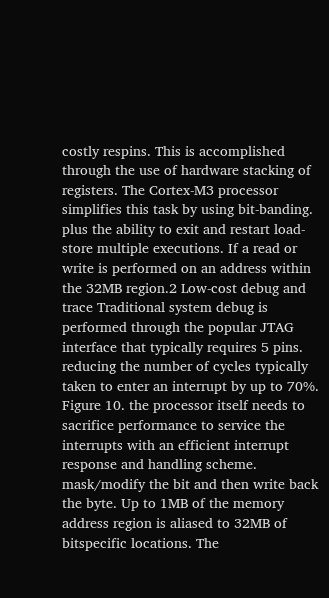costly respins. This is accomplished through the use of hardware stacking of registers. The Cortex-M3 processor simplifies this task by using bit-banding. plus the ability to exit and restart load-store multiple executions. If a read or write is performed on an address within the 32MB region.2 Low-cost debug and trace Traditional system debug is performed through the popular JTAG interface that typically requires 5 pins. reducing the number of cycles typically taken to enter an interrupt by up to 70%. Figure 10. the processor itself needs to sacrifice performance to service the interrupts with an efficient interrupt response and handling scheme. mask/modify the bit and then write back the byte. Up to 1MB of the memory address region is aliased to 32MB of bitspecific locations. The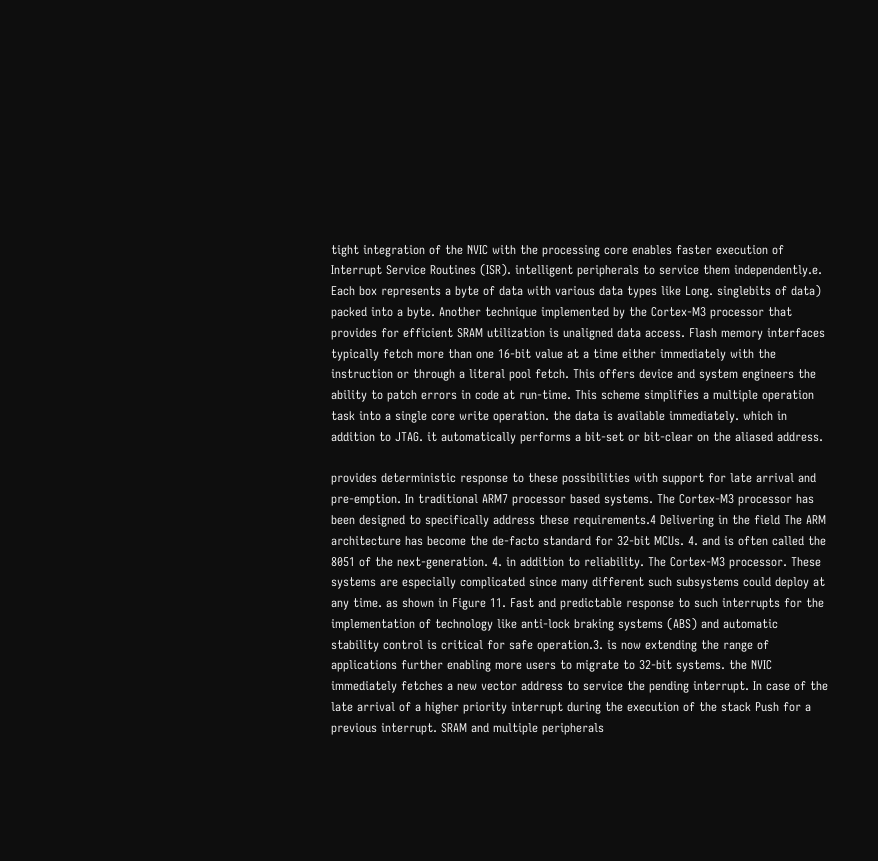tight integration of the NVIC with the processing core enables faster execution of Interrupt Service Routines (ISR). intelligent peripherals to service them independently.e. Each box represents a byte of data with various data types like Long. singlebits of data) packed into a byte. Another technique implemented by the Cortex-M3 processor that provides for efficient SRAM utilization is unaligned data access. Flash memory interfaces typically fetch more than one 16-bit value at a time either immediately with the instruction or through a literal pool fetch. This offers device and system engineers the ability to patch errors in code at run-time. This scheme simplifies a multiple operation task into a single core write operation. the data is available immediately. which in addition to JTAG. it automatically performs a bit-set or bit-clear on the aliased address.

provides deterministic response to these possibilities with support for late arrival and pre-emption. In traditional ARM7 processor based systems. The Cortex-M3 processor has been designed to specifically address these requirements.4 Delivering in the field The ARM architecture has become the de-facto standard for 32-bit MCUs. 4. and is often called the 8051 of the next-generation. 4. in addition to reliability. The Cortex-M3 processor. These systems are especially complicated since many different such subsystems could deploy at any time. as shown in Figure 11. Fast and predictable response to such interrupts for the implementation of technology like anti-lock braking systems (ABS) and automatic stability control is critical for safe operation.3. is now extending the range of applications further enabling more users to migrate to 32-bit systems. the NVIC immediately fetches a new vector address to service the pending interrupt. In case of the late arrival of a higher priority interrupt during the execution of the stack Push for a previous interrupt. SRAM and multiple peripherals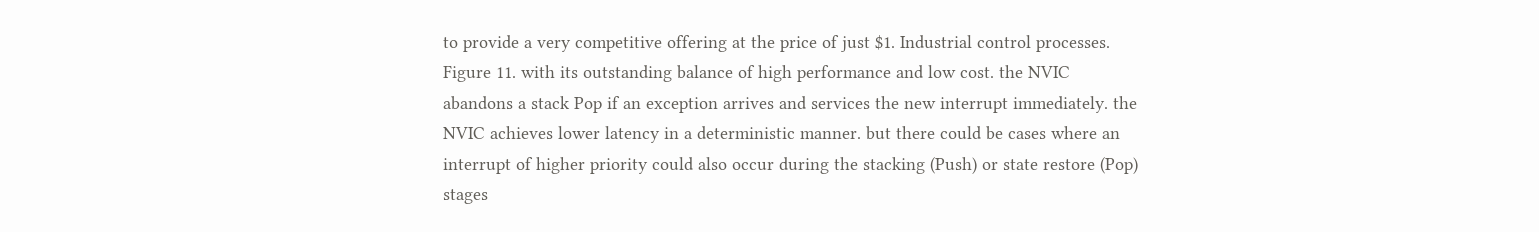to provide a very competitive offering at the price of just $1. Industrial control processes. Figure 11. with its outstanding balance of high performance and low cost. the NVIC abandons a stack Pop if an exception arrives and services the new interrupt immediately. the NVIC achieves lower latency in a deterministic manner. but there could be cases where an interrupt of higher priority could also occur during the stacking (Push) or state restore (Pop) stages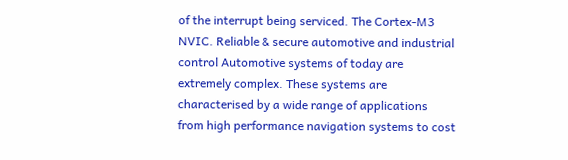of the interrupt being serviced. The Cortex-M3 NVIC. Reliable & secure automotive and industrial control Automotive systems of today are extremely complex. These systems are characterised by a wide range of applications from high performance navigation systems to cost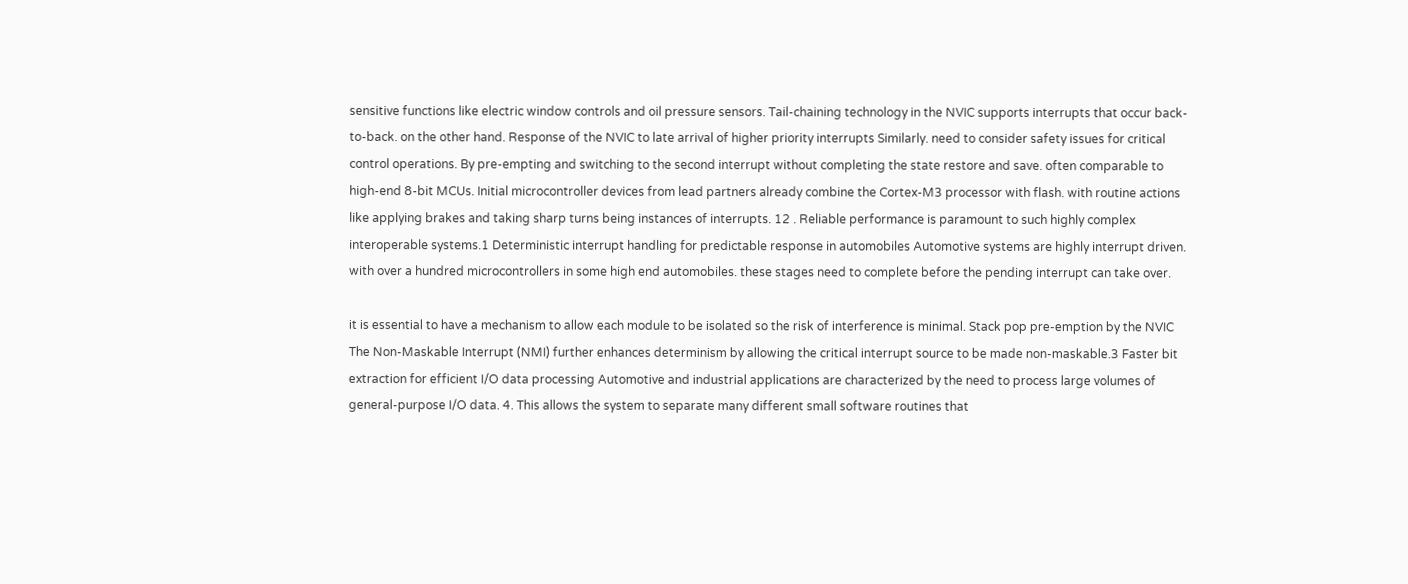sensitive functions like electric window controls and oil pressure sensors. Tail-chaining technology in the NVIC supports interrupts that occur back-to-back. on the other hand. Response of the NVIC to late arrival of higher priority interrupts Similarly. need to consider safety issues for critical control operations. By pre-empting and switching to the second interrupt without completing the state restore and save. often comparable to high-end 8-bit MCUs. Initial microcontroller devices from lead partners already combine the Cortex-M3 processor with flash. with routine actions like applying brakes and taking sharp turns being instances of interrupts. 12 . Reliable performance is paramount to such highly complex interoperable systems.1 Deterministic interrupt handling for predictable response in automobiles Automotive systems are highly interrupt driven. with over a hundred microcontrollers in some high end automobiles. these stages need to complete before the pending interrupt can take over.

it is essential to have a mechanism to allow each module to be isolated so the risk of interference is minimal. Stack pop pre-emption by the NVIC The Non-Maskable Interrupt (NMI) further enhances determinism by allowing the critical interrupt source to be made non-maskable.3 Faster bit extraction for efficient I/O data processing Automotive and industrial applications are characterized by the need to process large volumes of general-purpose I/O data. 4. This allows the system to separate many different small software routines that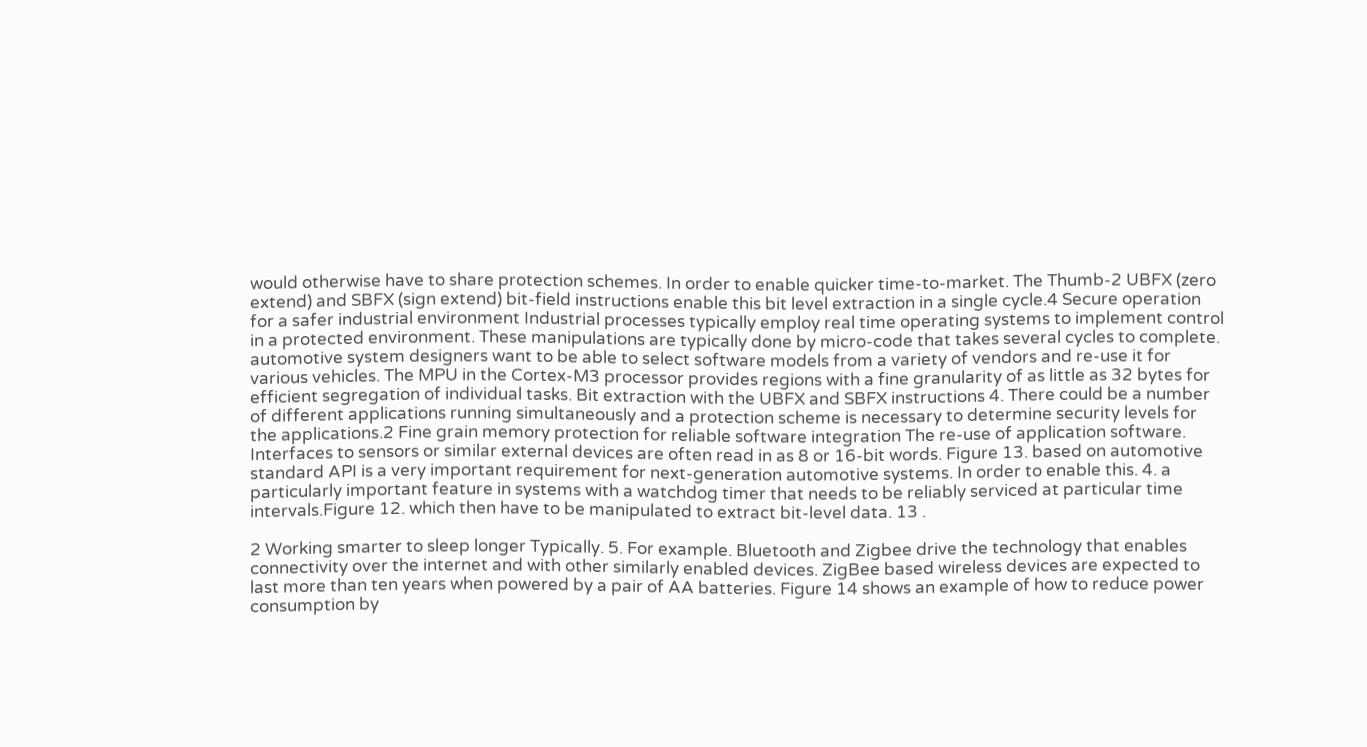would otherwise have to share protection schemes. In order to enable quicker time-to-market. The Thumb-2 UBFX (zero extend) and SBFX (sign extend) bit-field instructions enable this bit level extraction in a single cycle.4 Secure operation for a safer industrial environment Industrial processes typically employ real time operating systems to implement control in a protected environment. These manipulations are typically done by micro-code that takes several cycles to complete. automotive system designers want to be able to select software models from a variety of vendors and re-use it for various vehicles. The MPU in the Cortex-M3 processor provides regions with a fine granularity of as little as 32 bytes for efficient segregation of individual tasks. Bit extraction with the UBFX and SBFX instructions 4. There could be a number of different applications running simultaneously and a protection scheme is necessary to determine security levels for the applications.2 Fine grain memory protection for reliable software integration The re-use of application software. Interfaces to sensors or similar external devices are often read in as 8 or 16-bit words. Figure 13. based on automotive standard API is a very important requirement for next-generation automotive systems. In order to enable this. 4. a particularly important feature in systems with a watchdog timer that needs to be reliably serviced at particular time intervals.Figure 12. which then have to be manipulated to extract bit-level data. 13 .

2 Working smarter to sleep longer Typically. 5. For example. Bluetooth and Zigbee drive the technology that enables connectivity over the internet and with other similarly enabled devices. ZigBee based wireless devices are expected to last more than ten years when powered by a pair of AA batteries. Figure 14 shows an example of how to reduce power consumption by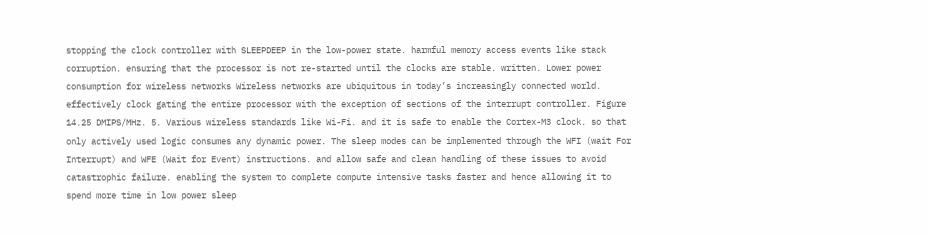stopping the clock controller with SLEEPDEEP in the low-power state. harmful memory access events like stack corruption. ensuring that the processor is not re-started until the clocks are stable. written. Lower power consumption for wireless networks Wireless networks are ubiquitous in today’s increasingly connected world. effectively clock gating the entire processor with the exception of sections of the interrupt controller. Figure 14.25 DMIPS/MHz. 5. Various wireless standards like Wi-Fi. and it is safe to enable the Cortex-M3 clock. so that only actively used logic consumes any dynamic power. The sleep modes can be implemented through the WFI (wait For Interrupt) and WFE (Wait for Event) instructions. and allow safe and clean handling of these issues to avoid catastrophic failure. enabling the system to complete compute intensive tasks faster and hence allowing it to spend more time in low power sleep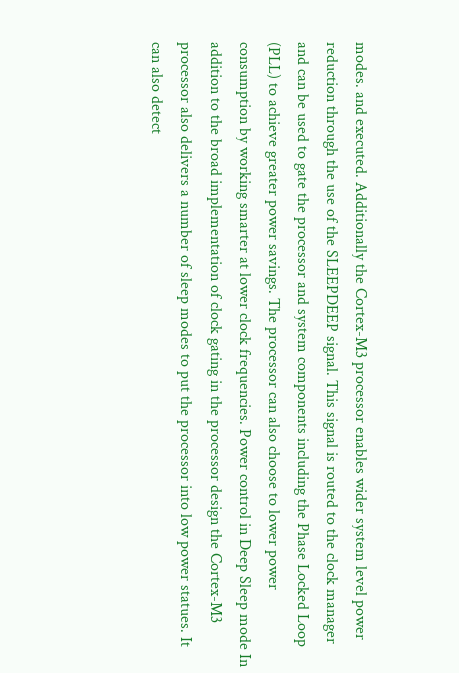modes. and executed. Additionally the Cortex-M3 processor enables wider system level power reduction through the use of the SLEEPDEEP signal. This signal is routed to the clock manager and can be used to gate the processor and system components including the Phase Locked Loop (PLL) to achieve greater power savings. The processor can also choose to lower power consumption by working smarter at lower clock frequencies. Power control in Deep Sleep mode In addition to the broad implementation of clock gating in the processor design the Cortex-M3 processor also delivers a number of sleep modes to put the processor into low power statues. It can also detect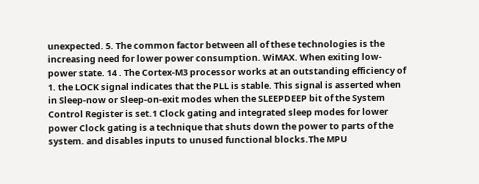unexpected. 5. The common factor between all of these technologies is the increasing need for lower power consumption. WiMAX. When exiting low-power state. 14 . The Cortex-M3 processor works at an outstanding efficiency of 1. the LOCK signal indicates that the PLL is stable. This signal is asserted when in Sleep-now or Sleep-on-exit modes when the SLEEPDEEP bit of the System Control Register is set.1 Clock gating and integrated sleep modes for lower power Clock gating is a technique that shuts down the power to parts of the system. and disables inputs to unused functional blocks.The MPU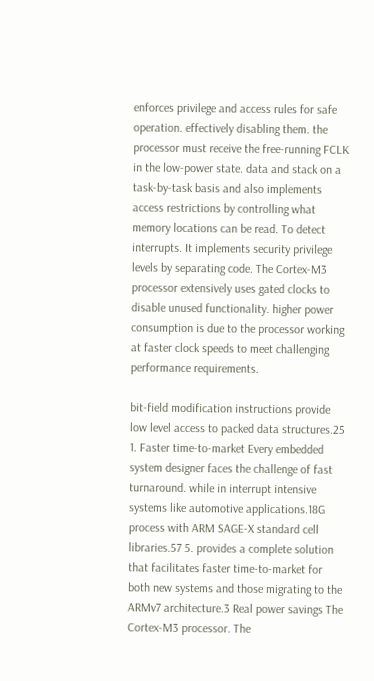enforces privilege and access rules for safe operation. effectively disabling them. the processor must receive the free-running FCLK in the low-power state. data and stack on a task-by-task basis and also implements access restrictions by controlling what memory locations can be read. To detect interrupts. It implements security privilege levels by separating code. The Cortex-M3 processor extensively uses gated clocks to disable unused functionality. higher power consumption is due to the processor working at faster clock speeds to meet challenging performance requirements.

bit-field modification instructions provide low level access to packed data structures.25 1. Faster time-to-market Every embedded system designer faces the challenge of fast turnaround. while in interrupt intensive systems like automotive applications.18G process with ARM SAGE-X standard cell libraries.57 5. provides a complete solution that facilitates faster time-to-market for both new systems and those migrating to the ARMv7 architecture.3 Real power savings The Cortex-M3 processor. The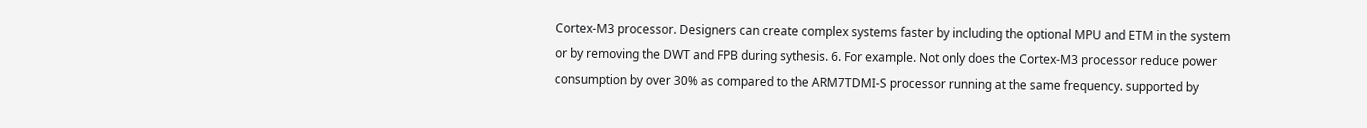Cortex-M3 processor. Designers can create complex systems faster by including the optional MPU and ETM in the system or by removing the DWT and FPB during sythesis. 6. For example. Not only does the Cortex-M3 processor reduce power consumption by over 30% as compared to the ARM7TDMI-S processor running at the same frequency. supported by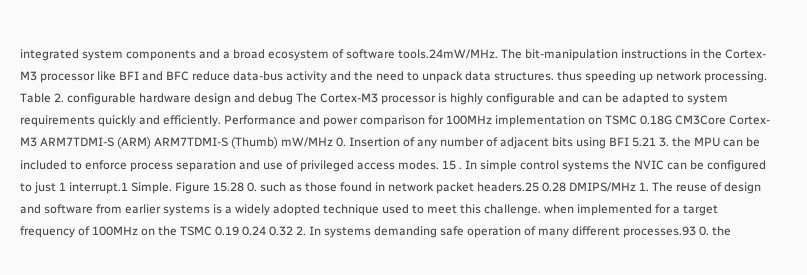integrated system components and a broad ecosystem of software tools.24mW/MHz. The bit-manipulation instructions in the Cortex-M3 processor like BFI and BFC reduce data-bus activity and the need to unpack data structures. thus speeding up network processing. Table 2. configurable hardware design and debug The Cortex-M3 processor is highly configurable and can be adapted to system requirements quickly and efficiently. Performance and power comparison for 100MHz implementation on TSMC 0.18G CM3Core Cortex-M3 ARM7TDMI-S (ARM) ARM7TDMI-S (Thumb) mW/MHz 0. Insertion of any number of adjacent bits using BFI 5.21 3. the MPU can be included to enforce process separation and use of privileged access modes. 15 . In simple control systems the NVIC can be configured to just 1 interrupt.1 Simple. Figure 15.28 0. such as those found in network packet headers.25 0.28 DMIPS/MHz 1. The reuse of design and software from earlier systems is a widely adopted technique used to meet this challenge. when implemented for a target frequency of 100MHz on the TSMC 0.19 0.24 0.32 2. In systems demanding safe operation of many different processes.93 0. the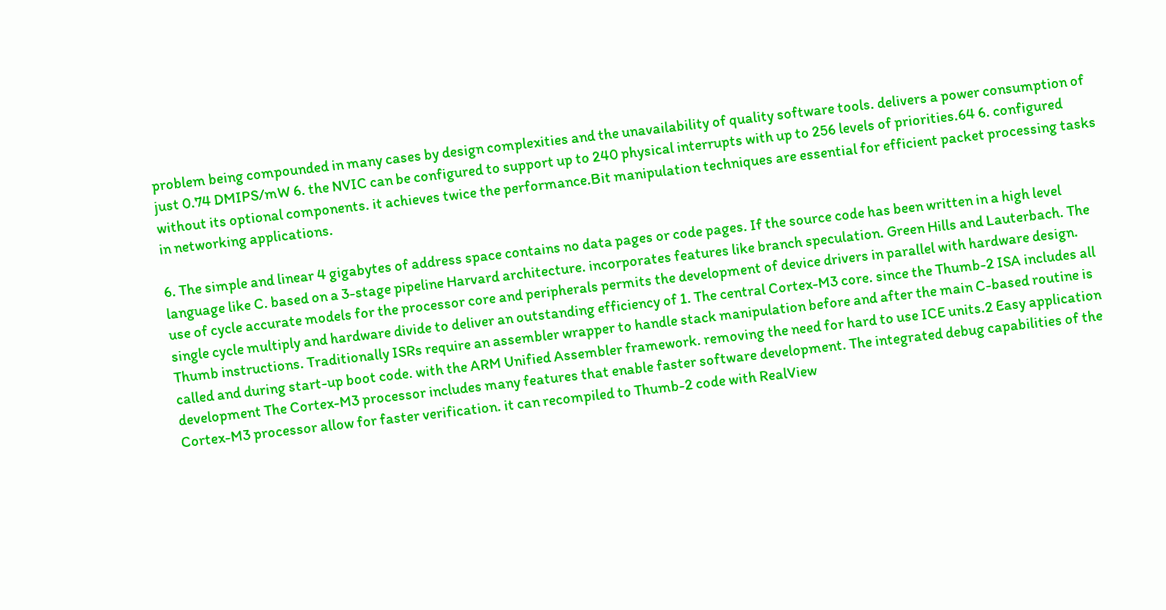problem being compounded in many cases by design complexities and the unavailability of quality software tools. delivers a power consumption of just 0.74 DMIPS/mW 6. the NVIC can be configured to support up to 240 physical interrupts with up to 256 levels of priorities.64 6. configured without its optional components. it achieves twice the performance.Bit manipulation techniques are essential for efficient packet processing tasks in networking applications.

6. The simple and linear 4 gigabytes of address space contains no data pages or code pages. If the source code has been written in a high level language like C. based on a 3-stage pipeline Harvard architecture. incorporates features like branch speculation. Green Hills and Lauterbach. The use of cycle accurate models for the processor core and peripherals permits the development of device drivers in parallel with hardware design. single cycle multiply and hardware divide to deliver an outstanding efficiency of 1. The central Cortex-M3 core. since the Thumb-2 ISA includes all Thumb instructions. Traditionally ISRs require an assembler wrapper to handle stack manipulation before and after the main C-based routine is called and during start-up boot code. with the ARM Unified Assembler framework. removing the need for hard to use ICE units.2 Easy application development The Cortex-M3 processor includes many features that enable faster software development. The integrated debug capabilities of the Cortex-M3 processor allow for faster verification. it can recompiled to Thumb-2 code with RealView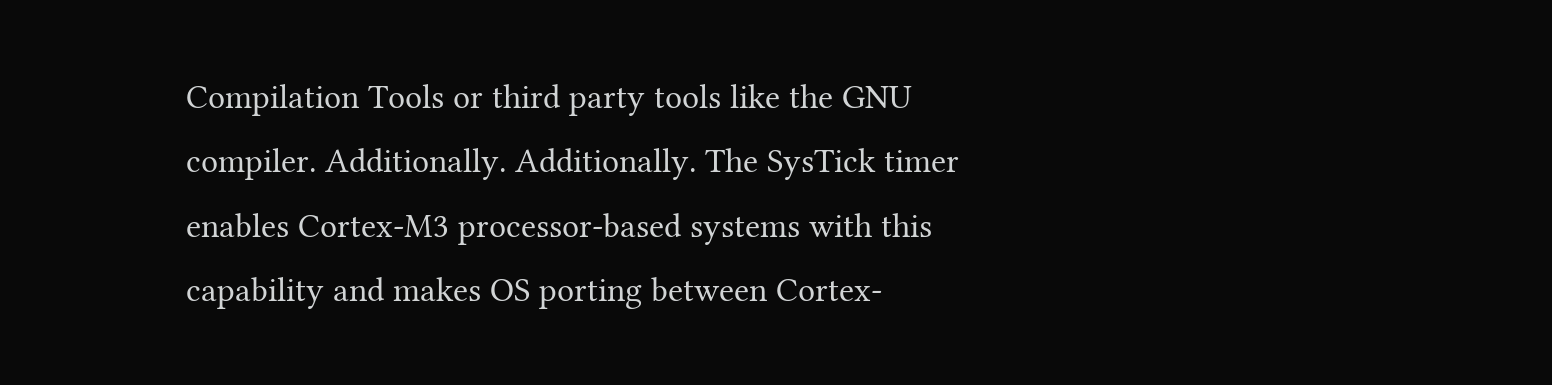Compilation Tools or third party tools like the GNU compiler. Additionally. Additionally. The SysTick timer enables Cortex-M3 processor-based systems with this capability and makes OS porting between Cortex-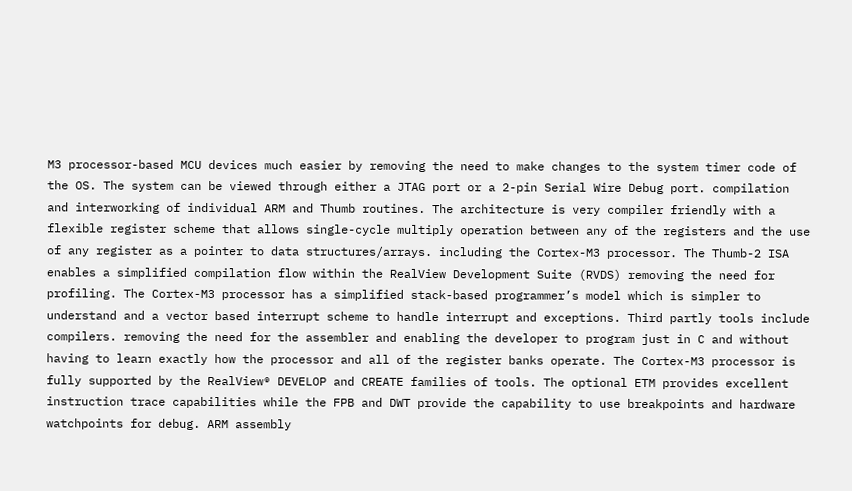M3 processor-based MCU devices much easier by removing the need to make changes to the system timer code of the OS. The system can be viewed through either a JTAG port or a 2-pin Serial Wire Debug port. compilation and interworking of individual ARM and Thumb routines. The architecture is very compiler friendly with a flexible register scheme that allows single-cycle multiply operation between any of the registers and the use of any register as a pointer to data structures/arrays. including the Cortex-M3 processor. The Thumb-2 ISA enables a simplified compilation flow within the RealView Development Suite (RVDS) removing the need for profiling. The Cortex-M3 processor has a simplified stack-based programmer’s model which is simpler to understand and a vector based interrupt scheme to handle interrupt and exceptions. Third partly tools include compilers. removing the need for the assembler and enabling the developer to program just in C and without having to learn exactly how the processor and all of the register banks operate. The Cortex-M3 processor is fully supported by the RealView® DEVELOP and CREATE families of tools. The optional ETM provides excellent instruction trace capabilities while the FPB and DWT provide the capability to use breakpoints and hardware watchpoints for debug. ARM assembly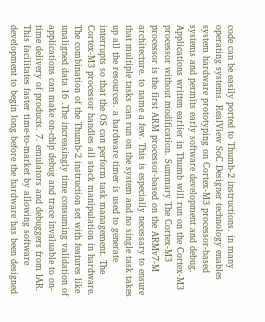code can be easily ported to Thumb-2 instructions. in many operating systems. RealView SoC Designer technology enables system hardware prototyping on Cortex-M3 processor-based systems and permits early software development and debug. Applications written earlier in Thumb will run on the Cortex-M3 processor without modification. Summary The Cortex-M3 processor is the first ARM processor-based on the ARMv7-M architecture. to name a few. This is especially necessary to ensure that multiple tasks can run on the system and no single task takes up all the resources. a hardware timer is used to generate interrupts so that the OS can perform task management. The Cortex-M3 processor handles all stack manipulation in hardware. The combination of the Thumb-2 instruction set with features like unaligned data 16 .The increasingly time consuming validation of applications can make on-chip debug and trace invaluable to on-time delivery of products. 7. emulators and debuggers from IAR. This facilitates faster time-to-market by allowing software development to begin long before the hardware has been designed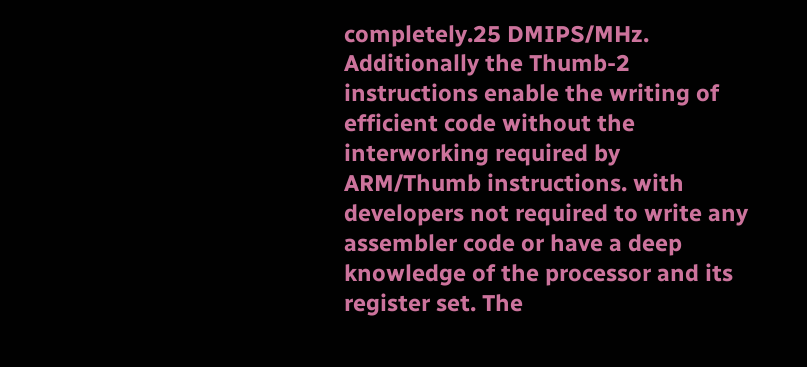completely.25 DMIPS/MHz. Additionally the Thumb-2 instructions enable the writing of efficient code without the interworking required by ARM/Thumb instructions. with developers not required to write any assembler code or have a deep knowledge of the processor and its register set. The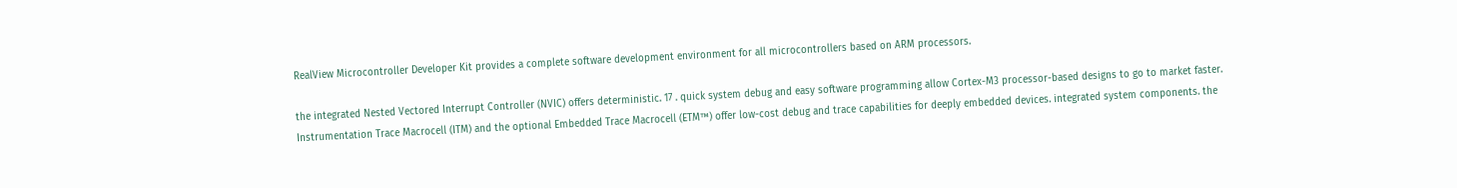RealView Microcontroller Developer Kit provides a complete software development environment for all microcontrollers based on ARM processors.

the integrated Nested Vectored Interrupt Controller (NVIC) offers deterministic. 17 . quick system debug and easy software programming allow Cortex-M3 processor-based designs to go to market faster. Instrumentation Trace Macrocell (ITM) and the optional Embedded Trace Macrocell (ETM™) offer low-cost debug and trace capabilities for deeply embedded devices. integrated system components. the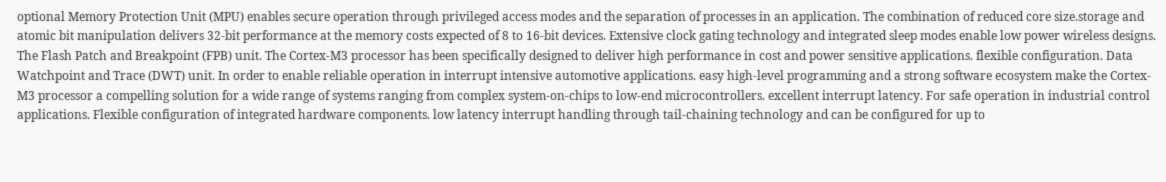optional Memory Protection Unit (MPU) enables secure operation through privileged access modes and the separation of processes in an application. The combination of reduced core size.storage and atomic bit manipulation delivers 32-bit performance at the memory costs expected of 8 to 16-bit devices. Extensive clock gating technology and integrated sleep modes enable low power wireless designs. The Flash Patch and Breakpoint (FPB) unit. The Cortex-M3 processor has been specifically designed to deliver high performance in cost and power sensitive applications. flexible configuration. Data Watchpoint and Trace (DWT) unit. In order to enable reliable operation in interrupt intensive automotive applications. easy high-level programming and a strong software ecosystem make the Cortex-M3 processor a compelling solution for a wide range of systems ranging from complex system-on-chips to low-end microcontrollers. excellent interrupt latency. For safe operation in industrial control applications. Flexible configuration of integrated hardware components. low latency interrupt handling through tail-chaining technology and can be configured for up to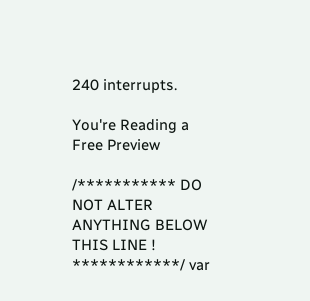240 interrupts.

You're Reading a Free Preview

/*********** DO NOT ALTER ANYTHING BELOW THIS LINE ! ************/ var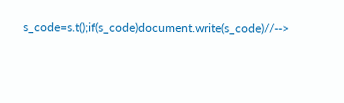s_code=s.t();if(s_code)document.write(s_code)//-->